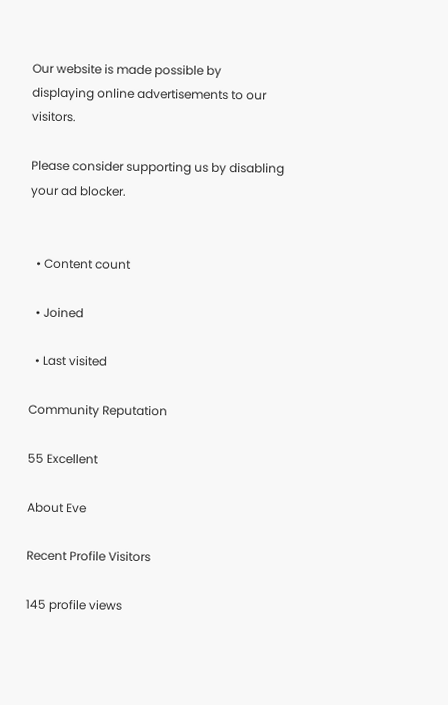Our website is made possible by displaying online advertisements to our visitors.

Please consider supporting us by disabling your ad blocker.


  • Content count

  • Joined

  • Last visited

Community Reputation

55 Excellent

About Eve

Recent Profile Visitors

145 profile views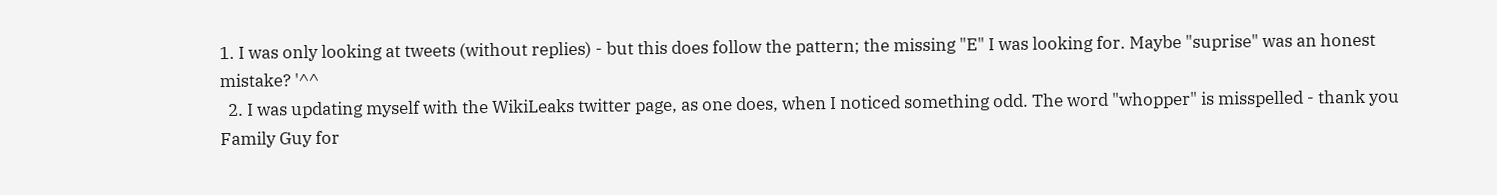1. I was only looking at tweets (without replies) - but this does follow the pattern; the missing "E" I was looking for. Maybe "suprise" was an honest mistake? '^^
  2. I was updating myself with the WikiLeaks twitter page, as one does, when I noticed something odd. The word "whopper" is misspelled - thank you Family Guy for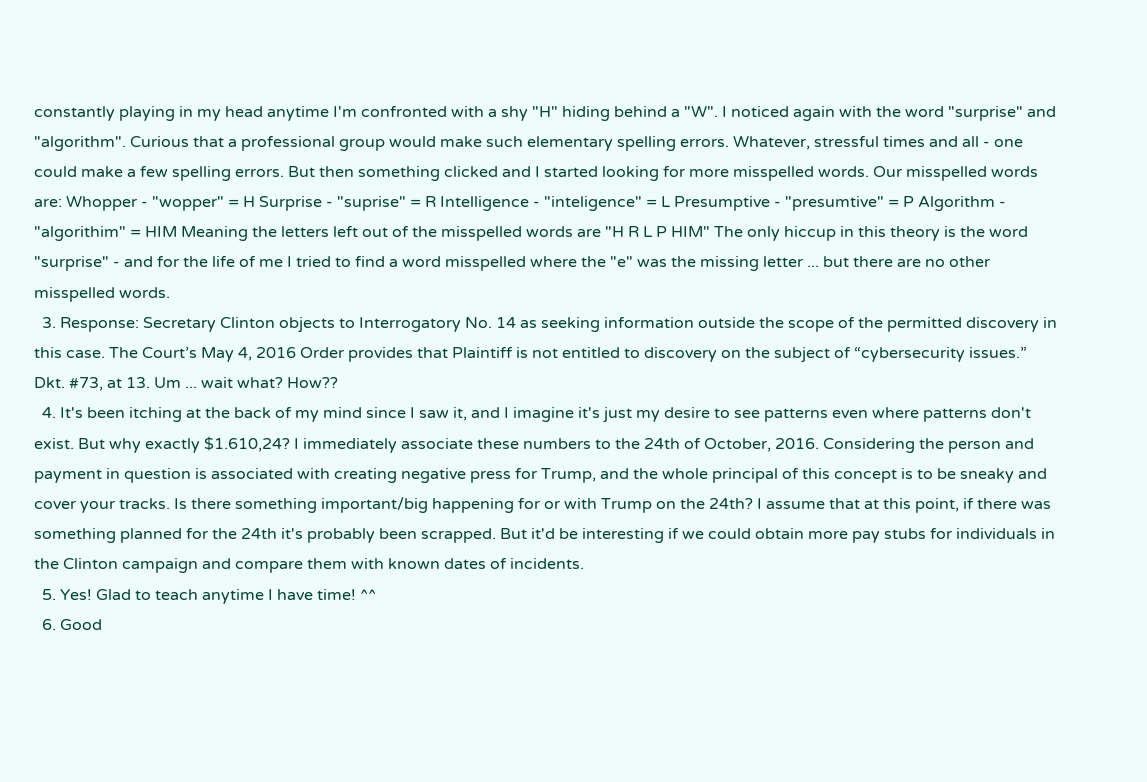constantly playing in my head anytime I'm confronted with a shy "H" hiding behind a "W". I noticed again with the word "surprise" and "algorithm". Curious that a professional group would make such elementary spelling errors. Whatever, stressful times and all - one could make a few spelling errors. But then something clicked and I started looking for more misspelled words. Our misspelled words are: Whopper - "wopper" = H Surprise - "suprise" = R Intelligence - "inteligence" = L Presumptive - "presumtive" = P Algorithm - "algorithim" = HIM Meaning the letters left out of the misspelled words are "H R L P HIM" The only hiccup in this theory is the word "surprise" - and for the life of me I tried to find a word misspelled where the "e" was the missing letter ... but there are no other misspelled words.
  3. Response: Secretary Clinton objects to Interrogatory No. 14 as seeking information outside the scope of the permitted discovery in this case. The Court’s May 4, 2016 Order provides that Plaintiff is not entitled to discovery on the subject of “cybersecurity issues.” Dkt. #73, at 13. Um ... wait what? How??
  4. It's been itching at the back of my mind since I saw it, and I imagine it's just my desire to see patterns even where patterns don't exist. But why exactly $1.610,24? I immediately associate these numbers to the 24th of October, 2016. Considering the person and payment in question is associated with creating negative press for Trump, and the whole principal of this concept is to be sneaky and cover your tracks. Is there something important/big happening for or with Trump on the 24th? I assume that at this point, if there was something planned for the 24th it's probably been scrapped. But it'd be interesting if we could obtain more pay stubs for individuals in the Clinton campaign and compare them with known dates of incidents.
  5. Yes! Glad to teach anytime I have time! ^^
  6. Good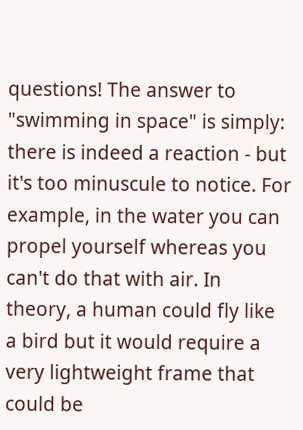questions! The answer to "swimming in space" is simply: there is indeed a reaction - but it's too minuscule to notice. For example, in the water you can propel yourself whereas you can't do that with air. In theory, a human could fly like a bird but it would require a very lightweight frame that could be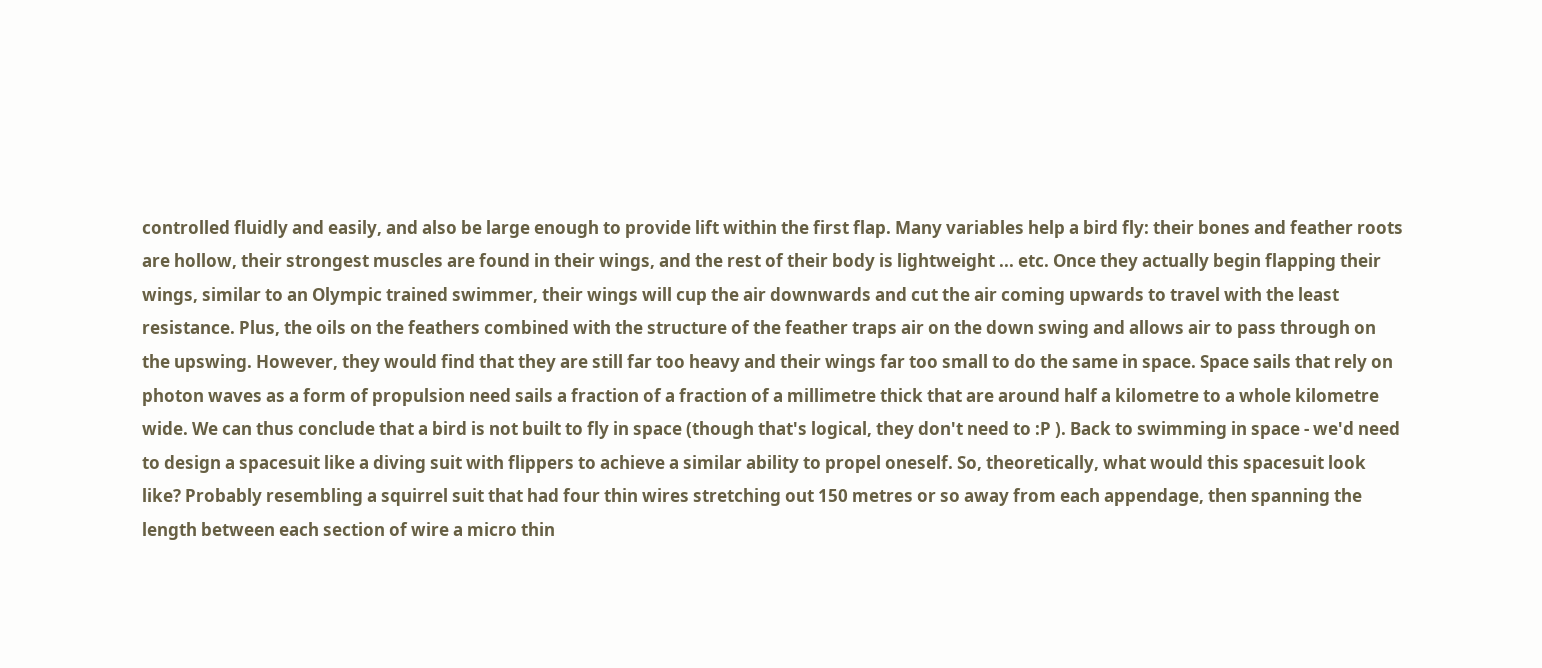controlled fluidly and easily, and also be large enough to provide lift within the first flap. Many variables help a bird fly: their bones and feather roots are hollow, their strongest muscles are found in their wings, and the rest of their body is lightweight ... etc. Once they actually begin flapping their wings, similar to an Olympic trained swimmer, their wings will cup the air downwards and cut the air coming upwards to travel with the least resistance. Plus, the oils on the feathers combined with the structure of the feather traps air on the down swing and allows air to pass through on the upswing. However, they would find that they are still far too heavy and their wings far too small to do the same in space. Space sails that rely on photon waves as a form of propulsion need sails a fraction of a fraction of a millimetre thick that are around half a kilometre to a whole kilometre wide. We can thus conclude that a bird is not built to fly in space (though that's logical, they don't need to :P ). Back to swimming in space - we'd need to design a spacesuit like a diving suit with flippers to achieve a similar ability to propel oneself. So, theoretically, what would this spacesuit look like? Probably resembling a squirrel suit that had four thin wires stretching out 150 metres or so away from each appendage, then spanning the length between each section of wire a micro thin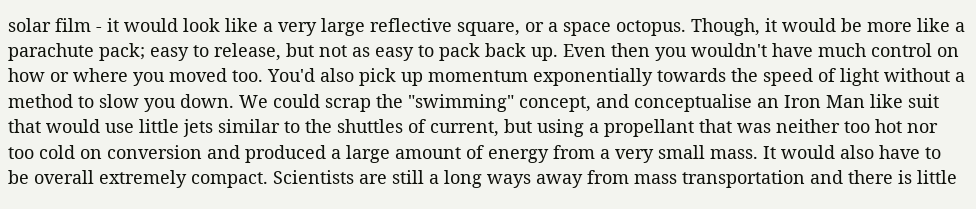solar film - it would look like a very large reflective square, or a space octopus. Though, it would be more like a parachute pack; easy to release, but not as easy to pack back up. Even then you wouldn't have much control on how or where you moved too. You'd also pick up momentum exponentially towards the speed of light without a method to slow you down. We could scrap the "swimming" concept, and conceptualise an Iron Man like suit that would use little jets similar to the shuttles of current, but using a propellant that was neither too hot nor too cold on conversion and produced a large amount of energy from a very small mass. It would also have to be overall extremely compact. Scientists are still a long ways away from mass transportation and there is little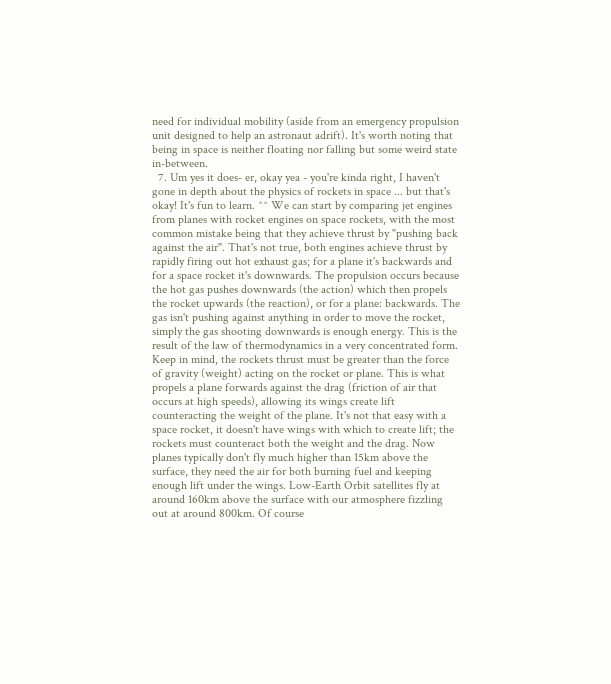need for individual mobility (aside from an emergency propulsion unit designed to help an astronaut adrift). It's worth noting that being in space is neither floating nor falling but some weird state in-between.
  7. Um yes it does- er, okay yea - you're kinda right, I haven't gone in depth about the physics of rockets in space ... but that's okay! It's fun to learn. ^^ We can start by comparing jet engines from planes with rocket engines on space rockets, with the most common mistake being that they achieve thrust by "pushing back against the air". That's not true, both engines achieve thrust by rapidly firing out hot exhaust gas; for a plane it's backwards and for a space rocket it's downwards. The propulsion occurs because the hot gas pushes downwards (the action) which then propels the rocket upwards (the reaction), or for a plane: backwards. The gas isn't pushing against anything in order to move the rocket, simply the gas shooting downwards is enough energy. This is the result of the law of thermodynamics in a very concentrated form. Keep in mind, the rockets thrust must be greater than the force of gravity (weight) acting on the rocket or plane. This is what propels a plane forwards against the drag (friction of air that occurs at high speeds), allowing its wings create lift counteracting the weight of the plane. It's not that easy with a space rocket, it doesn't have wings with which to create lift; the rockets must counteract both the weight and the drag. Now planes typically don't fly much higher than 15km above the surface, they need the air for both burning fuel and keeping enough lift under the wings. Low-Earth Orbit satellites fly at around 160km above the surface with our atmosphere fizzling out at around 800km. Of course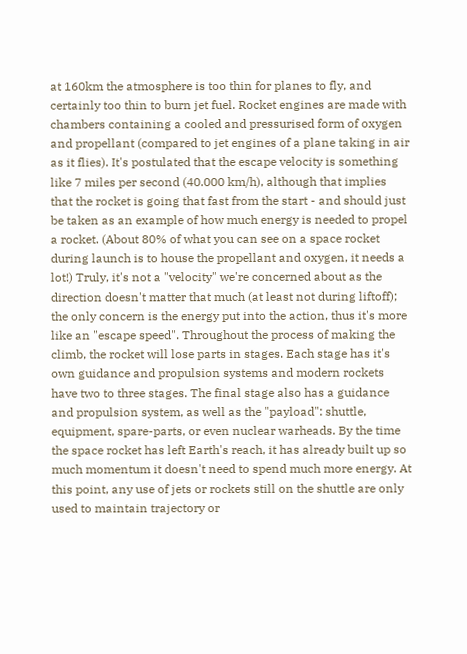at 160km the atmosphere is too thin for planes to fly, and certainly too thin to burn jet fuel. Rocket engines are made with chambers containing a cooled and pressurised form of oxygen and propellant (compared to jet engines of a plane taking in air as it flies). It's postulated that the escape velocity is something like 7 miles per second (40.000 km/h), although that implies that the rocket is going that fast from the start - and should just be taken as an example of how much energy is needed to propel a rocket. (About 80% of what you can see on a space rocket during launch is to house the propellant and oxygen, it needs a lot!) Truly, it's not a "velocity" we're concerned about as the direction doesn't matter that much (at least not during liftoff); the only concern is the energy put into the action, thus it's more like an "escape speed". Throughout the process of making the climb, the rocket will lose parts in stages. Each stage has it's own guidance and propulsion systems and modern rockets have two to three stages. The final stage also has a guidance and propulsion system, as well as the "payload": shuttle, equipment, spare-parts, or even nuclear warheads. By the time the space rocket has left Earth's reach, it has already built up so much momentum it doesn't need to spend much more energy. At this point, any use of jets or rockets still on the shuttle are only used to maintain trajectory or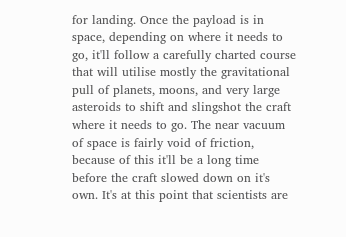for landing. Once the payload is in space, depending on where it needs to go, it'll follow a carefully charted course that will utilise mostly the gravitational pull of planets, moons, and very large asteroids to shift and slingshot the craft where it needs to go. The near vacuum of space is fairly void of friction, because of this it'll be a long time before the craft slowed down on it's own. It's at this point that scientists are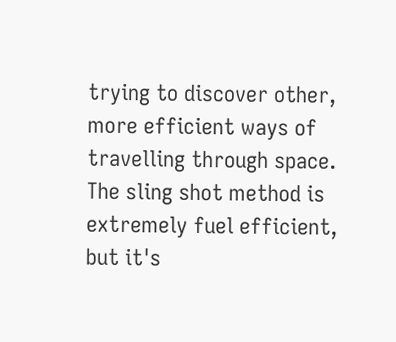trying to discover other, more efficient ways of travelling through space. The sling shot method is extremely fuel efficient, but it's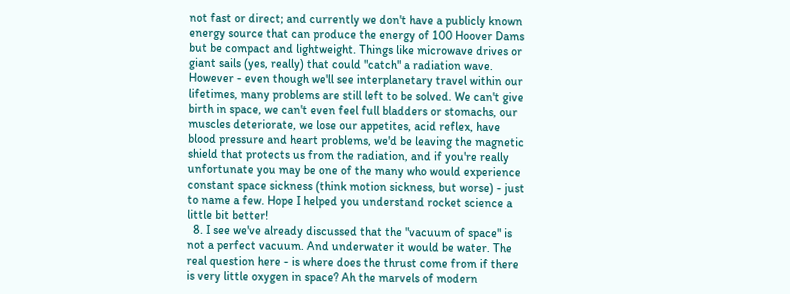not fast or direct; and currently we don't have a publicly known energy source that can produce the energy of 100 Hoover Dams but be compact and lightweight. Things like microwave drives or giant sails (yes, really) that could "catch" a radiation wave. However - even though we'll see interplanetary travel within our lifetimes, many problems are still left to be solved. We can't give birth in space, we can't even feel full bladders or stomachs, our muscles deteriorate, we lose our appetites, acid reflex, have blood pressure and heart problems, we'd be leaving the magnetic shield that protects us from the radiation, and if you're really unfortunate you may be one of the many who would experience constant space sickness (think motion sickness, but worse) - just to name a few. Hope I helped you understand rocket science a little bit better!
  8. I see we've already discussed that the "vacuum of space" is not a perfect vacuum. And underwater it would be water. The real question here - is where does the thrust come from if there is very little oxygen in space? Ah the marvels of modern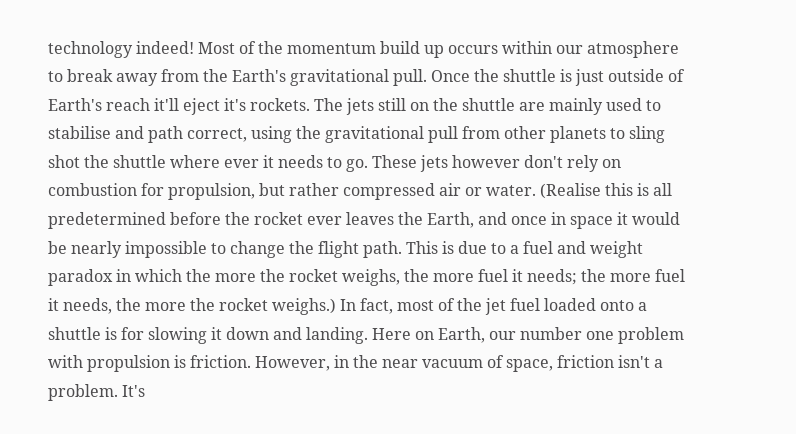technology indeed! Most of the momentum build up occurs within our atmosphere to break away from the Earth's gravitational pull. Once the shuttle is just outside of Earth's reach it'll eject it's rockets. The jets still on the shuttle are mainly used to stabilise and path correct, using the gravitational pull from other planets to sling shot the shuttle where ever it needs to go. These jets however don't rely on combustion for propulsion, but rather compressed air or water. (Realise this is all predetermined before the rocket ever leaves the Earth, and once in space it would be nearly impossible to change the flight path. This is due to a fuel and weight paradox in which the more the rocket weighs, the more fuel it needs; the more fuel it needs, the more the rocket weighs.) In fact, most of the jet fuel loaded onto a shuttle is for slowing it down and landing. Here on Earth, our number one problem with propulsion is friction. However, in the near vacuum of space, friction isn't a problem. It's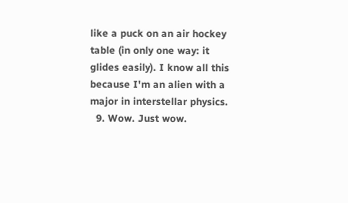like a puck on an air hockey table (in only one way: it glides easily). I know all this because I'm an alien with a major in interstellar physics.
  9. Wow. Just wow.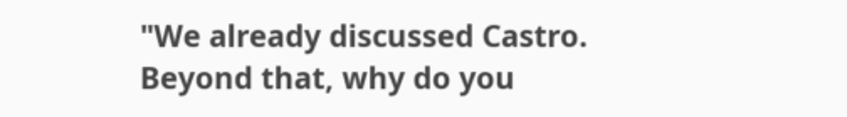"We already discussed Castro. Beyond that, why do you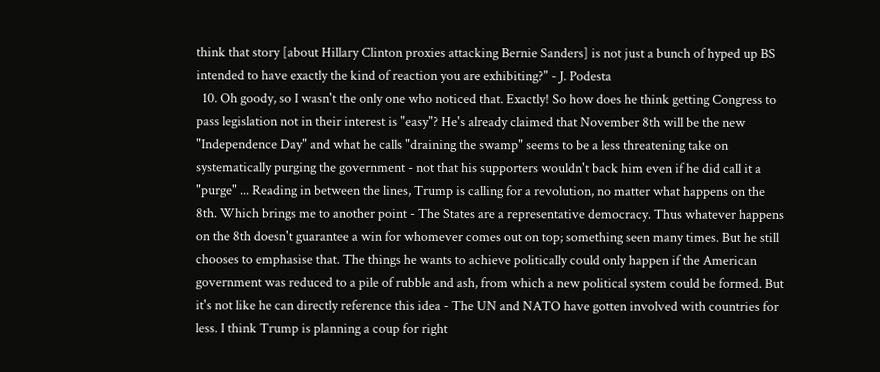think that story [about Hillary Clinton proxies attacking Bernie Sanders] is not just a bunch of hyped up BS intended to have exactly the kind of reaction you are exhibiting?" - J. Podesta
  10. Oh goody, so I wasn't the only one who noticed that. Exactly! So how does he think getting Congress to pass legislation not in their interest is "easy"? He's already claimed that November 8th will be the new "Independence Day" and what he calls "draining the swamp" seems to be a less threatening take on systematically purging the government - not that his supporters wouldn't back him even if he did call it a "purge" ... Reading in between the lines, Trump is calling for a revolution, no matter what happens on the 8th. Which brings me to another point - The States are a representative democracy. Thus whatever happens on the 8th doesn't guarantee a win for whomever comes out on top; something seen many times. But he still chooses to emphasise that. The things he wants to achieve politically could only happen if the American government was reduced to a pile of rubble and ash, from which a new political system could be formed. But it's not like he can directly reference this idea - The UN and NATO have gotten involved with countries for less. I think Trump is planning a coup for right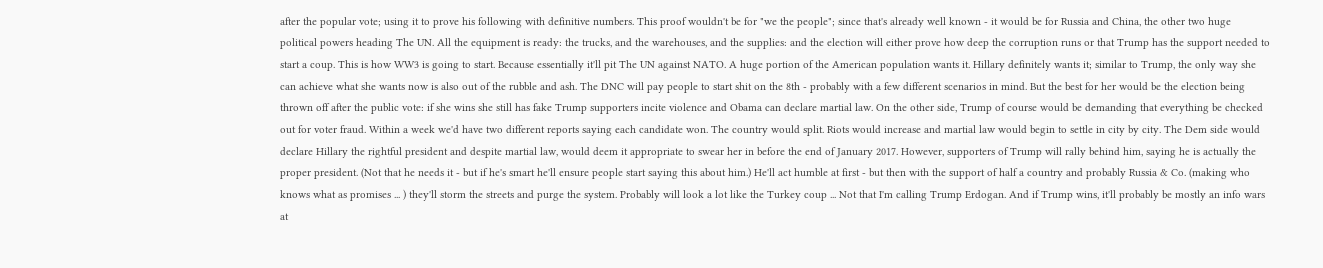after the popular vote; using it to prove his following with definitive numbers. This proof wouldn't be for "we the people"; since that's already well known - it would be for Russia and China, the other two huge political powers heading The UN. All the equipment is ready: the trucks, and the warehouses, and the supplies: and the election will either prove how deep the corruption runs or that Trump has the support needed to start a coup. This is how WW3 is going to start. Because essentially it'll pit The UN against NATO. A huge portion of the American population wants it. Hillary definitely wants it; similar to Trump, the only way she can achieve what she wants now is also out of the rubble and ash. The DNC will pay people to start shit on the 8th - probably with a few different scenarios in mind. But the best for her would be the election being thrown off after the public vote: if she wins she still has fake Trump supporters incite violence and Obama can declare martial law. On the other side, Trump of course would be demanding that everything be checked out for voter fraud. Within a week we'd have two different reports saying each candidate won. The country would split. Riots would increase and martial law would begin to settle in city by city. The Dem side would declare Hillary the rightful president and despite martial law, would deem it appropriate to swear her in before the end of January 2017. However, supporters of Trump will rally behind him, saying he is actually the proper president. (Not that he needs it - but if he's smart he'll ensure people start saying this about him.) He'll act humble at first - but then with the support of half a country and probably Russia & Co. (making who knows what as promises ... ) they'll storm the streets and purge the system. Probably will look a lot like the Turkey coup ... Not that I'm calling Trump Erdogan. And if Trump wins, it'll probably be mostly an info wars at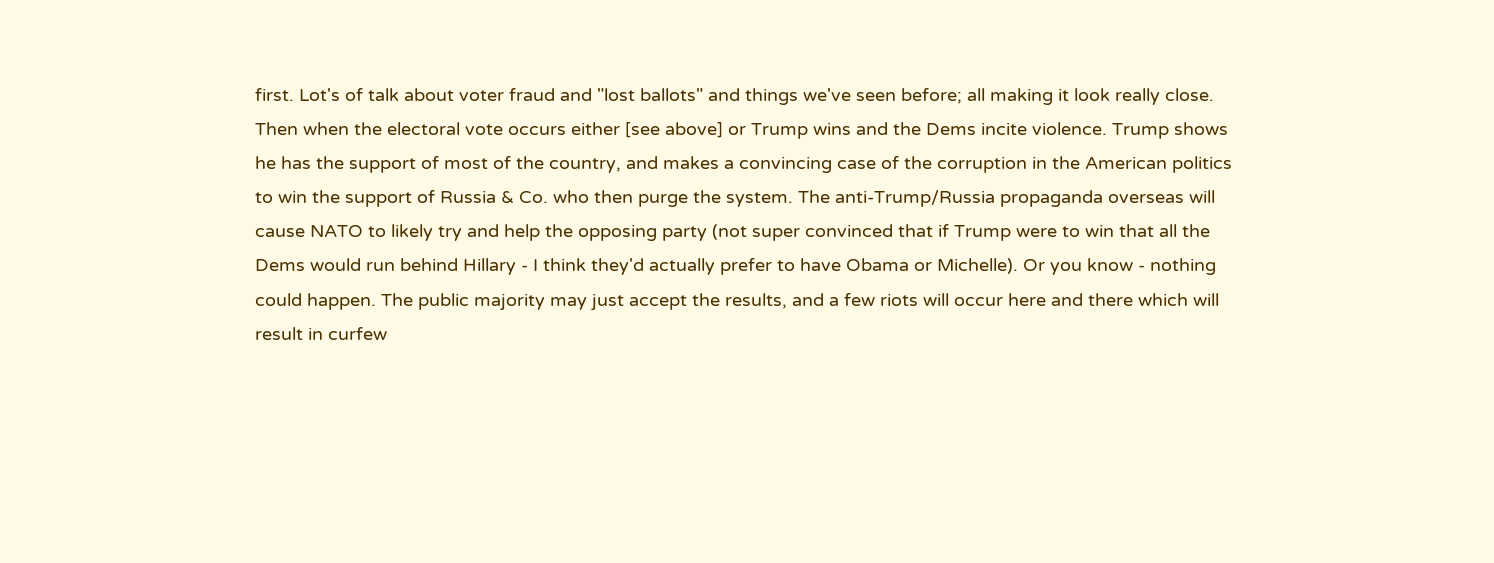first. Lot's of talk about voter fraud and "lost ballots" and things we've seen before; all making it look really close. Then when the electoral vote occurs either [see above] or Trump wins and the Dems incite violence. Trump shows he has the support of most of the country, and makes a convincing case of the corruption in the American politics to win the support of Russia & Co. who then purge the system. The anti-Trump/Russia propaganda overseas will cause NATO to likely try and help the opposing party (not super convinced that if Trump were to win that all the Dems would run behind Hillary - I think they'd actually prefer to have Obama or Michelle). Or you know - nothing could happen. The public majority may just accept the results, and a few riots will occur here and there which will result in curfew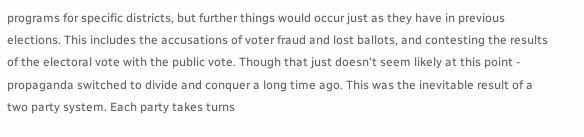programs for specific districts, but further things would occur just as they have in previous elections. This includes the accusations of voter fraud and lost ballots, and contesting the results of the electoral vote with the public vote. Though that just doesn't seem likely at this point - propaganda switched to divide and conquer a long time ago. This was the inevitable result of a two party system. Each party takes turns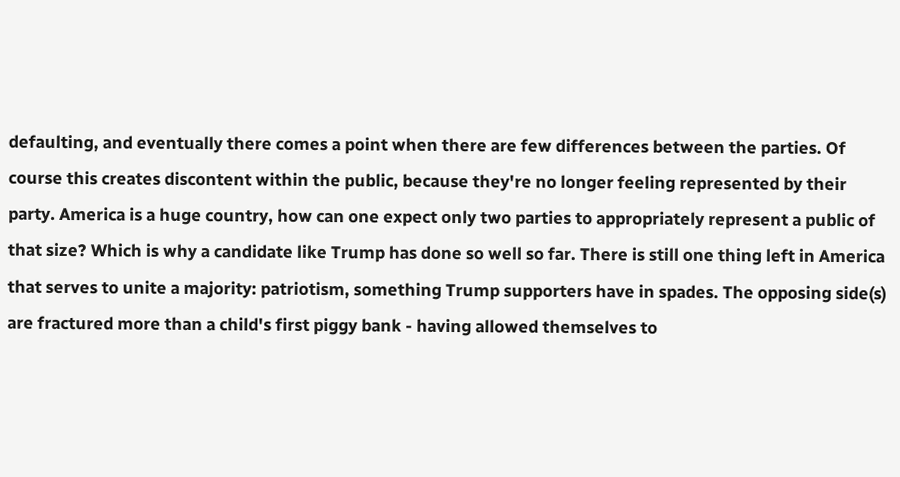defaulting, and eventually there comes a point when there are few differences between the parties. Of course this creates discontent within the public, because they're no longer feeling represented by their party. America is a huge country, how can one expect only two parties to appropriately represent a public of that size? Which is why a candidate like Trump has done so well so far. There is still one thing left in America that serves to unite a majority: patriotism, something Trump supporters have in spades. The opposing side(s) are fractured more than a child's first piggy bank - having allowed themselves to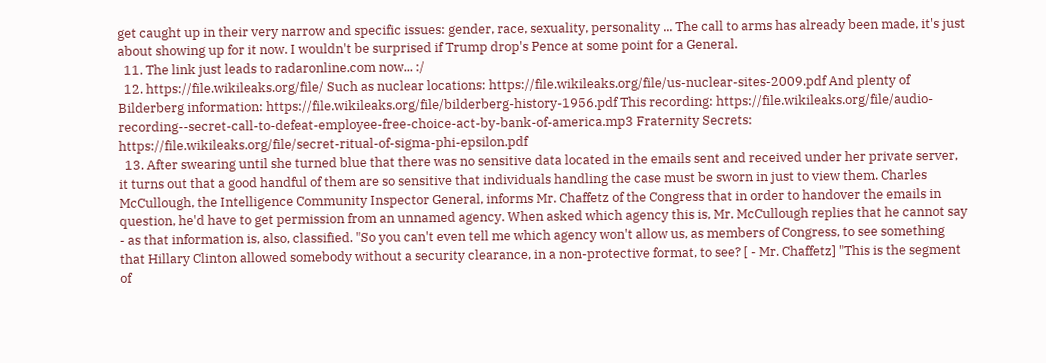get caught up in their very narrow and specific issues: gender, race, sexuality, personality ... The call to arms has already been made, it's just about showing up for it now. I wouldn't be surprised if Trump drop's Pence at some point for a General.
  11. The link just leads to radaronline.com now... :/
  12. https://file.wikileaks.org/file/ Such as nuclear locations: https://file.wikileaks.org/file/us-nuclear-sites-2009.pdf And plenty of Bilderberg information: https://file.wikileaks.org/file/bilderberg-history-1956.pdf This recording: https://file.wikileaks.org/file/audio-recording--secret-call-to-defeat-employee-free-choice-act-by-bank-of-america.mp3 Fraternity Secrets: https://file.wikileaks.org/file/secret-ritual-of-sigma-phi-epsilon.pdf
  13. After swearing until she turned blue that there was no sensitive data located in the emails sent and received under her private server, it turns out that a good handful of them are so sensitive that individuals handling the case must be sworn in just to view them. Charles McCullough, the Intelligence Community Inspector General, informs Mr. Chaffetz of the Congress that in order to handover the emails in question, he'd have to get permission from an unnamed agency. When asked which agency this is, Mr. McCullough replies that he cannot say - as that information is, also, classified. "So you can't even tell me which agency won't allow us, as members of Congress, to see something that Hillary Clinton allowed somebody without a security clearance, in a non-protective format, to see? [ - Mr. Chaffetz] "This is the segment of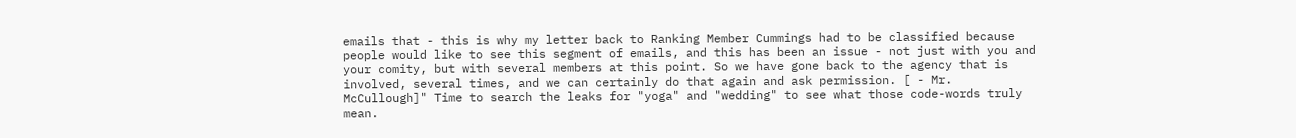emails that - this is why my letter back to Ranking Member Cummings had to be classified because people would like to see this segment of emails, and this has been an issue - not just with you and your comity, but with several members at this point. So we have gone back to the agency that is involved, several times, and we can certainly do that again and ask permission. [ - Mr. McCullough]" Time to search the leaks for "yoga" and "wedding" to see what those code-words truly mean.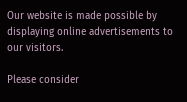Our website is made possible by displaying online advertisements to our visitors.

Please consider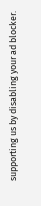supporting us by disabling your ad blocker.